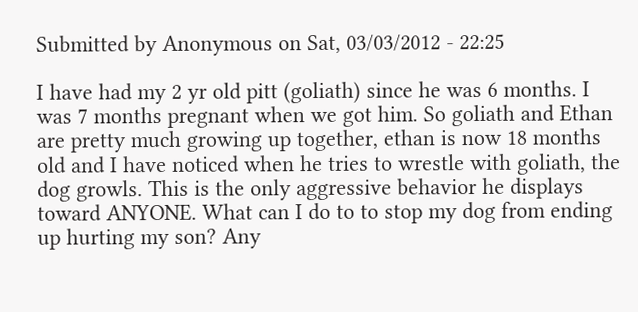Submitted by Anonymous on Sat, 03/03/2012 - 22:25

I have had my 2 yr old pitt (goliath) since he was 6 months. I was 7 months pregnant when we got him. So goliath and Ethan are pretty much growing up together, ethan is now 18 months old and I have noticed when he tries to wrestle with goliath, the dog growls. This is the only aggressive behavior he displays toward ANYONE. What can I do to to stop my dog from ending up hurting my son? Any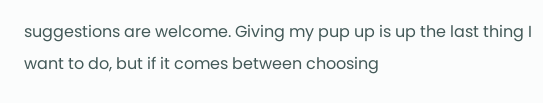suggestions are welcome. Giving my pup up is up the last thing I want to do, but if it comes between choosing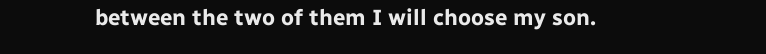between the two of them I will choose my son.